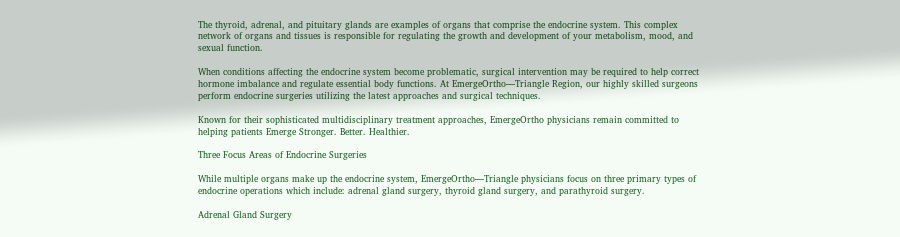The thyroid, adrenal, and pituitary glands are examples of organs that comprise the endocrine system. This complex network of organs and tissues is responsible for regulating the growth and development of your metabolism, mood, and sexual function.

When conditions affecting the endocrine system become problematic, surgical intervention may be required to help correct hormone imbalance and regulate essential body functions. At EmergeOrtho—Triangle Region, our highly skilled surgeons perform endocrine surgeries utilizing the latest approaches and surgical techniques.

Known for their sophisticated multidisciplinary treatment approaches, EmergeOrtho physicians remain committed to helping patients Emerge Stronger. Better. Healthier.

Three Focus Areas of Endocrine Surgeries

While multiple organs make up the endocrine system, EmergeOrtho—Triangle physicians focus on three primary types of endocrine operations which include: adrenal gland surgery, thyroid gland surgery, and parathyroid surgery.

Adrenal Gland Surgery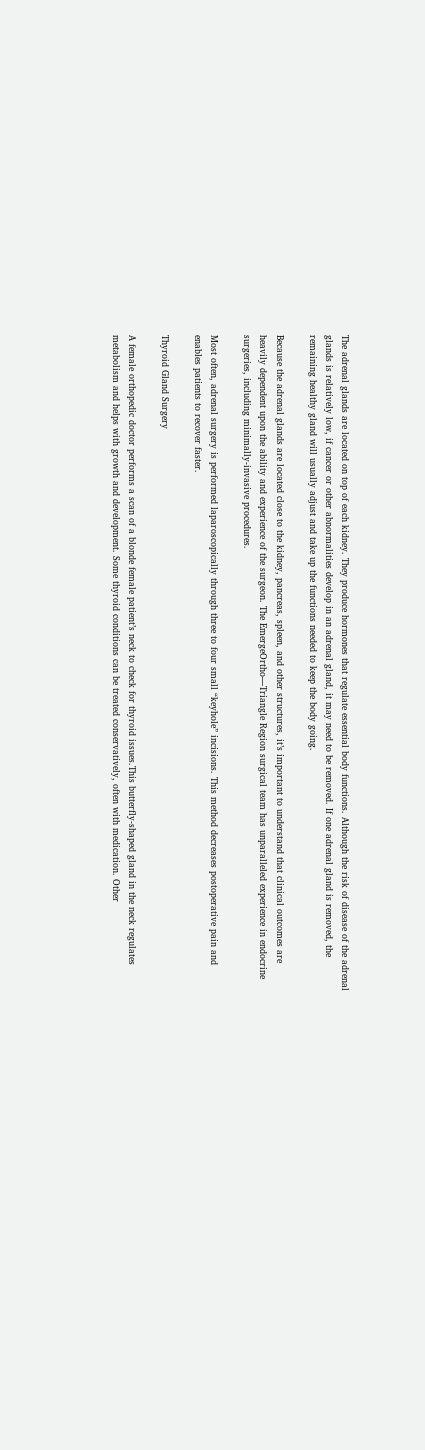The adrenal glands are located on top of each kidney. They produce hormones that regulate essential body functions. Although the risk of disease of the adrenal glands is relatively low, if cancer or other abnormalities develop in an adrenal gland, it may need to be removed. If one adrenal gland is removed, the remaining healthy gland will usually adjust and take up the functions needed to keep the body going.

Because the adrenal glands are located close to the kidney, pancreas, spleen, and other structures, it’s important to understand that clinical outcomes are heavily dependent upon the ability and experience of the surgeon. The EmergeOrtho—Triangle Region surgical team has unparalleled experience in endocrine surgeries, including minimally-invasive procedures.

Most often, adrenal surgery is performed laparoscopically through three to four small “keyhole” incisions. This method decreases postoperative pain and enables patients to recover faster.

Thyroid Gland Surgery

A female orthopedic doctor performs a scan of a blonde female patient’s neck to check for thyroid issues.This butterfly-shaped gland in the neck regulates metabolism and helps with growth and development. Some thyroid conditions can be treated conservatively, often with medication. Other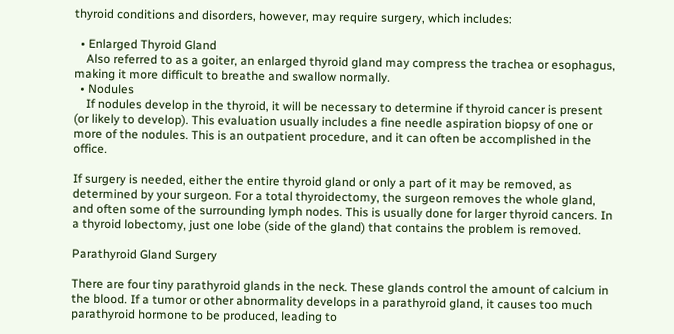thyroid conditions and disorders, however, may require surgery, which includes:

  • Enlarged Thyroid Gland
    Also referred to as a goiter, an enlarged thyroid gland may compress the trachea or esophagus, making it more difficult to breathe and swallow normally.
  • Nodules
    If nodules develop in the thyroid, it will be necessary to determine if thyroid cancer is present (or likely to develop). This evaluation usually includes a fine needle aspiration biopsy of one or more of the nodules. This is an outpatient procedure, and it can often be accomplished in the office.

If surgery is needed, either the entire thyroid gland or only a part of it may be removed, as determined by your surgeon. For a total thyroidectomy, the surgeon removes the whole gland, and often some of the surrounding lymph nodes. This is usually done for larger thyroid cancers. In a thyroid lobectomy, just one lobe (side of the gland) that contains the problem is removed.

Parathyroid Gland Surgery

There are four tiny parathyroid glands in the neck. These glands control the amount of calcium in the blood. If a tumor or other abnormality develops in a parathyroid gland, it causes too much parathyroid hormone to be produced, leading to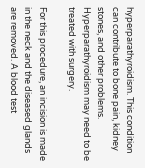hyperparathyroidism. This condition can contribute to bone pain, kidney stones, and other problems. Hyperparathyroidism may need to be treated with surgery.

For this procedure, an incision is made in the neck and the diseased glands are removed. A blood test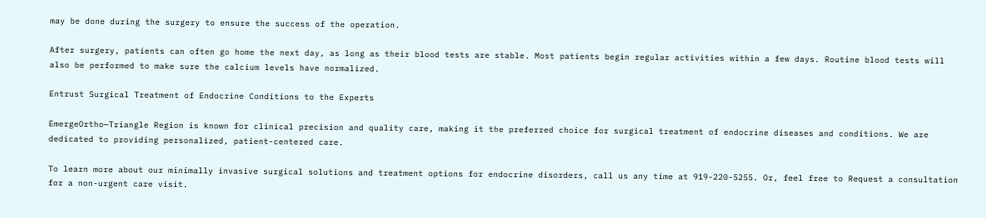may be done during the surgery to ensure the success of the operation.

After surgery, patients can often go home the next day, as long as their blood tests are stable. Most patients begin regular activities within a few days. Routine blood tests will also be performed to make sure the calcium levels have normalized.

Entrust Surgical Treatment of Endocrine Conditions to the Experts

EmergeOrtho—Triangle Region is known for clinical precision and quality care, making it the preferred choice for surgical treatment of endocrine diseases and conditions. We are dedicated to providing personalized, patient-centered care.

To learn more about our minimally invasive surgical solutions and treatment options for endocrine disorders, call us any time at 919-220-5255. Or, feel free to Request a consultation for a non-urgent care visit.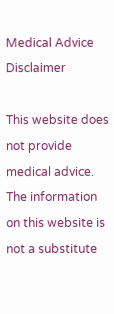Medical Advice Disclaimer

This website does not provide medical advice. The information on this website is not a substitute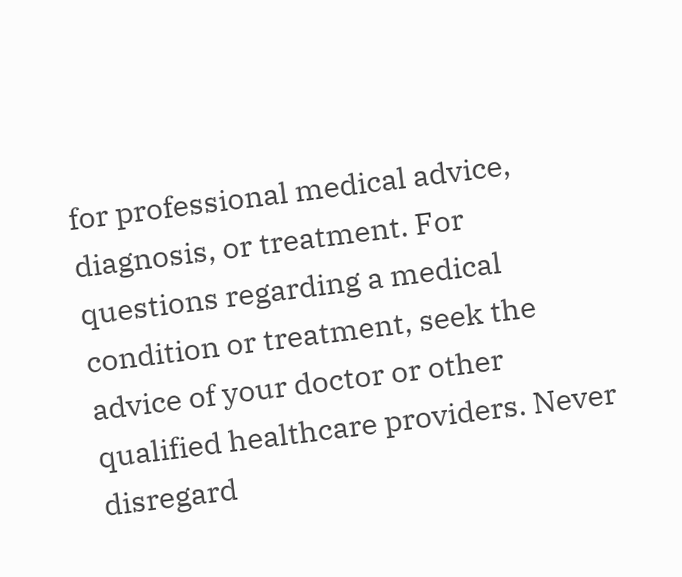for professional medical advice, diagnosis, or treatment. For questions regarding a medical condition or treatment, seek the advice of your doctor or other qualified healthcare providers. Never disregard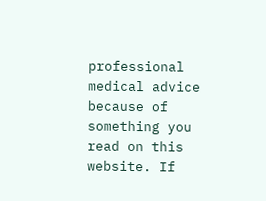professional medical advice because of something you read on this website. If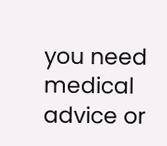you need medical advice or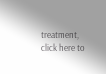treatment, click here to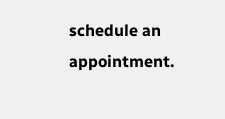schedule an appointment.